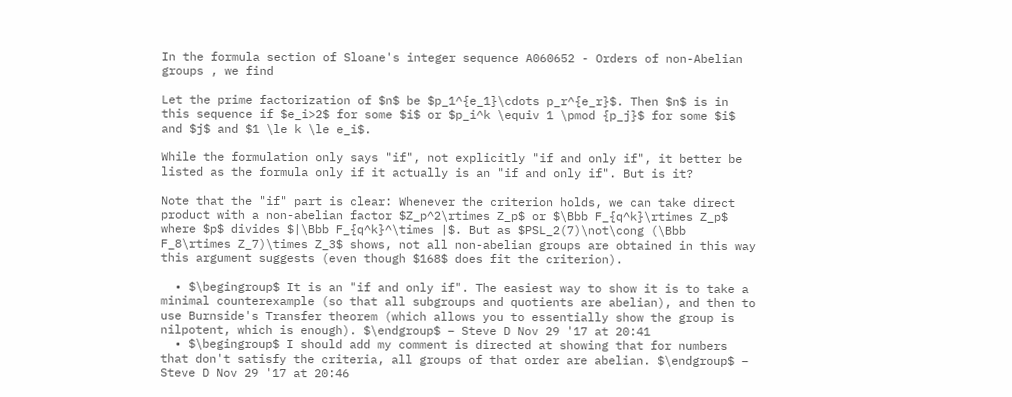In the formula section of Sloane's integer sequence A060652 - Orders of non-Abelian groups , we find

Let the prime factorization of $n$ be $p_1^{e_1}\cdots p_r^{e_r}$. Then $n$ is in this sequence if $e_i>2$ for some $i$ or $p_i^k \equiv 1 \pmod {p_j}$ for some $i$ and $j$ and $1 \le k \le e_i$.

While the formulation only says "if", not explicitly "if and only if", it better be listed as the formula only if it actually is an "if and only if". But is it?

Note that the "if" part is clear: Whenever the criterion holds, we can take direct product with a non-abelian factor $Z_p^2\rtimes Z_p$ or $\Bbb F_{q^k}\rtimes Z_p$ where $p$ divides $|\Bbb F_{q^k}^\times |$. But as $PSL_2(7)\not\cong (\Bbb F_8\rtimes Z_7)\times Z_3$ shows, not all non-abelian groups are obtained in this way this argument suggests (even though $168$ does fit the criterion).

  • $\begingroup$ It is an "if and only if". The easiest way to show it is to take a minimal counterexample (so that all subgroups and quotients are abelian), and then to use Burnside's Transfer theorem (which allows you to essentially show the group is nilpotent, which is enough). $\endgroup$ – Steve D Nov 29 '17 at 20:41
  • $\begingroup$ I should add my comment is directed at showing that for numbers that don't satisfy the criteria, all groups of that order are abelian. $\endgroup$ – Steve D Nov 29 '17 at 20:46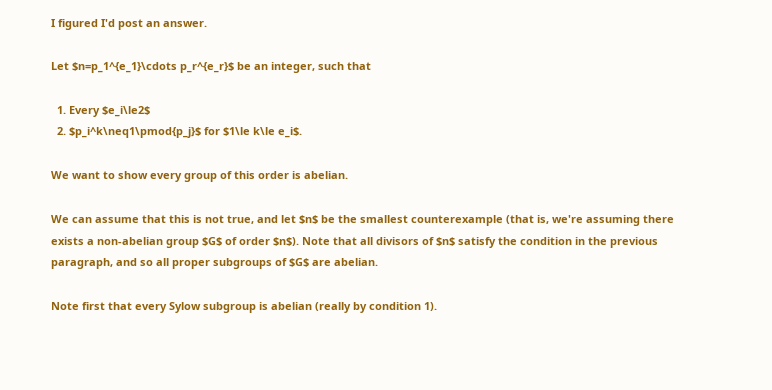I figured I'd post an answer.

Let $n=p_1^{e_1}\cdots p_r^{e_r}$ be an integer, such that

  1. Every $e_i\le2$
  2. $p_i^k\neq1\pmod{p_j}$ for $1\le k\le e_i$.

We want to show every group of this order is abelian.

We can assume that this is not true, and let $n$ be the smallest counterexample (that is, we're assuming there exists a non-abelian group $G$ of order $n$). Note that all divisors of $n$ satisfy the condition in the previous paragraph, and so all proper subgroups of $G$ are abelian.

Note first that every Sylow subgroup is abelian (really by condition 1).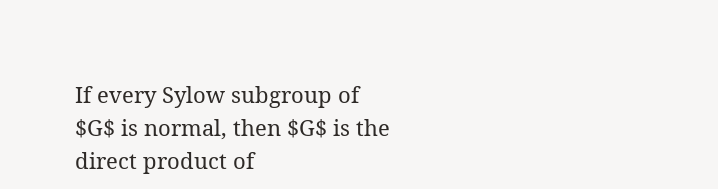If every Sylow subgroup of $G$ is normal, then $G$ is the direct product of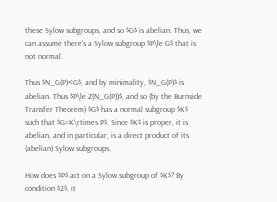these Sylow subgroups, and so $G$ is abelian. Thus, we can assume there's a Sylow subgroup $P\le G$ that is not normal.

Thus $N_G(P)<G$, and by minimality, $N_G(P)$ is abelian. Thus $P\le Z(N_G(P))$, and so (by the Burnside Transfer Theorem) $G$ has a normal subgroup $K$ such that $G=K\rtimes P$. Since $K$ is proper, it is abelian, and in particular, is a direct product of its (abelian) Sylow subgroups.

How does $P$ act on a Sylow subgroup of $K$? By condition $2$, it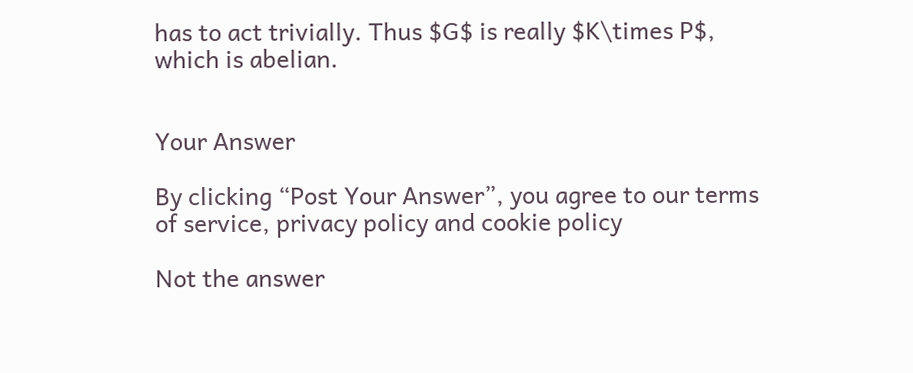has to act trivially. Thus $G$ is really $K\times P$, which is abelian.


Your Answer

By clicking “Post Your Answer”, you agree to our terms of service, privacy policy and cookie policy

Not the answer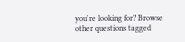you're looking for? Browse other questions tagged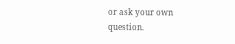or ask your own question.